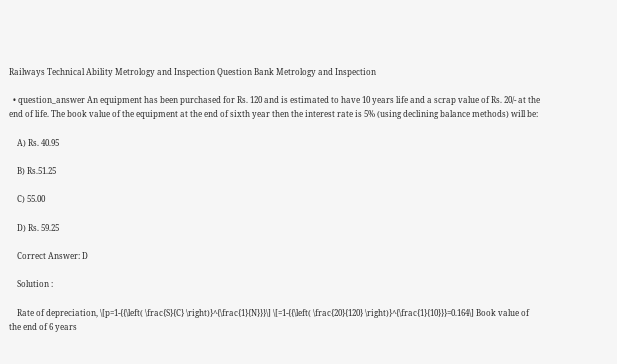Railways Technical Ability Metrology and Inspection Question Bank Metrology and Inspection

  • question_answer An equipment has been purchased for Rs. 120 and is estimated to have 10 years life and a scrap value of Rs. 20/- at the end of life. The book value of the equipment at the end of sixth year then the interest rate is 5% (using declining balance methods) will be:

    A) Rs. 40.95

    B) Rs.51.25

    C) 55.00

    D) Rs. 59.25

    Correct Answer: D

    Solution :

    Rate of depreciation, \[p=1-{{\left( \frac{S}{C} \right)}^{\frac{1}{N}}}\] \[=1-{{\left( \frac{20}{120} \right)}^{\frac{1}{10}}}=0.164\] Book value of the end of 6 years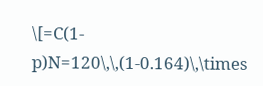\[=C(1-p)N=120\,\,(1-0.164)\,\times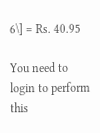6\] = Rs. 40.95

You need to login to perform this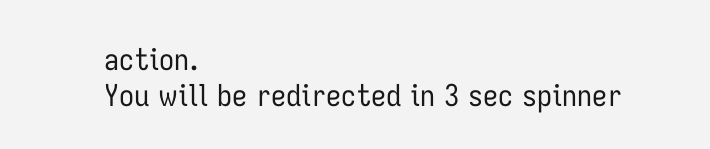action.
You will be redirected in 3 sec spinner